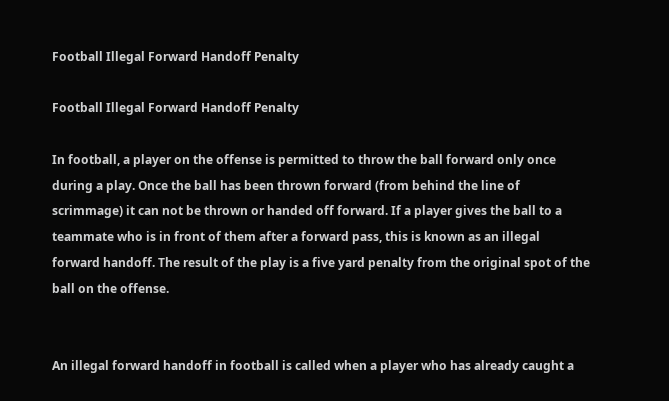Football Illegal Forward Handoff Penalty

Football Illegal Forward Handoff Penalty

In football, a player on the offense is permitted to throw the ball forward only once during a play. Once the ball has been thrown forward (from behind the line of scrimmage) it can not be thrown or handed off forward. If a player gives the ball to a teammate who is in front of them after a forward pass, this is known as an illegal forward handoff. The result of the play is a five yard penalty from the original spot of the ball on the offense.


An illegal forward handoff in football is called when a player who has already caught a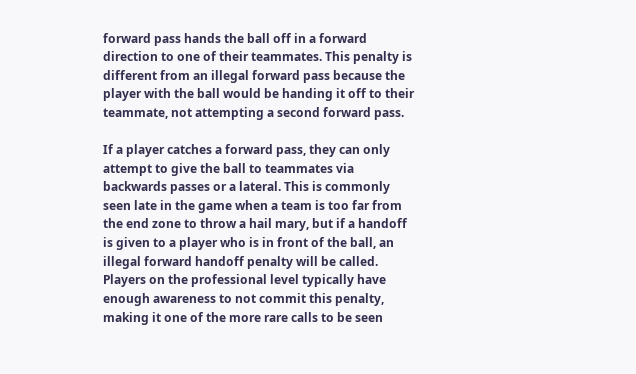forward pass hands the ball off in a forward direction to one of their teammates. This penalty is different from an illegal forward pass because the player with the ball would be handing it off to their teammate, not attempting a second forward pass.

If a player catches a forward pass, they can only attempt to give the ball to teammates via backwards passes or a lateral. This is commonly seen late in the game when a team is too far from the end zone to throw a hail mary, but if a handoff is given to a player who is in front of the ball, an illegal forward handoff penalty will be called. Players on the professional level typically have enough awareness to not commit this penalty, making it one of the more rare calls to be seen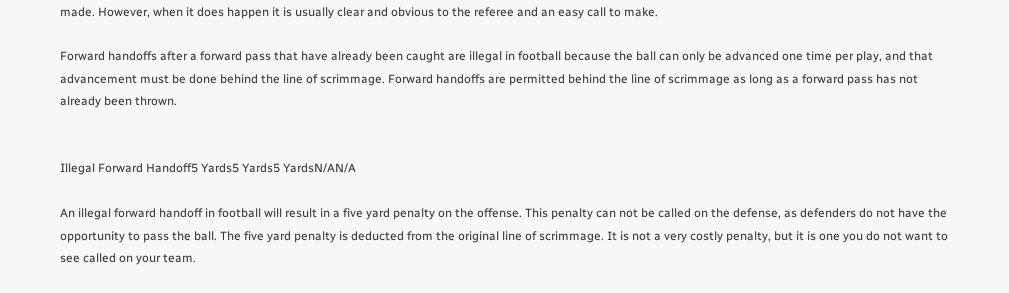made. However, when it does happen it is usually clear and obvious to the referee and an easy call to make.

Forward handoffs after a forward pass that have already been caught are illegal in football because the ball can only be advanced one time per play, and that advancement must be done behind the line of scrimmage. Forward handoffs are permitted behind the line of scrimmage as long as a forward pass has not already been thrown.


Illegal Forward Handoff5 Yards5 Yards5 YardsN/AN/A

An illegal forward handoff in football will result in a five yard penalty on the offense. This penalty can not be called on the defense, as defenders do not have the opportunity to pass the ball. The five yard penalty is deducted from the original line of scrimmage. It is not a very costly penalty, but it is one you do not want to see called on your team.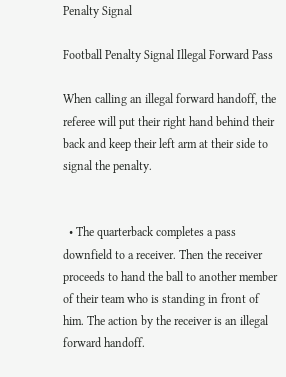Penalty Signal

Football Penalty Signal Illegal Forward Pass

When calling an illegal forward handoff, the referee will put their right hand behind their back and keep their left arm at their side to signal the penalty.


  • The quarterback completes a pass downfield to a receiver. Then the receiver proceeds to hand the ball to another member of their team who is standing in front of him. The action by the receiver is an illegal forward handoff.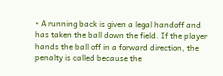• A running back is given a legal handoff and has taken the ball down the field. If the player hands the ball off in a forward direction, the penalty is called because the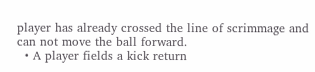player has already crossed the line of scrimmage and can not move the ball forward.
  • A player fields a kick return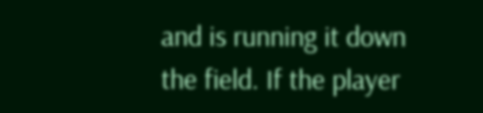and is running it down the field. If the player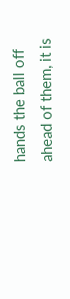hands the ball off ahead of them, it is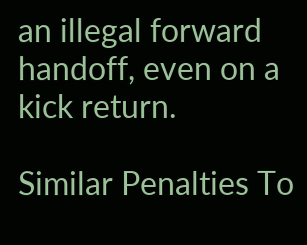an illegal forward handoff, even on a kick return.

Similar Penalties To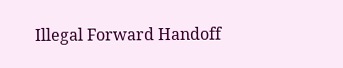Illegal Forward Handoff